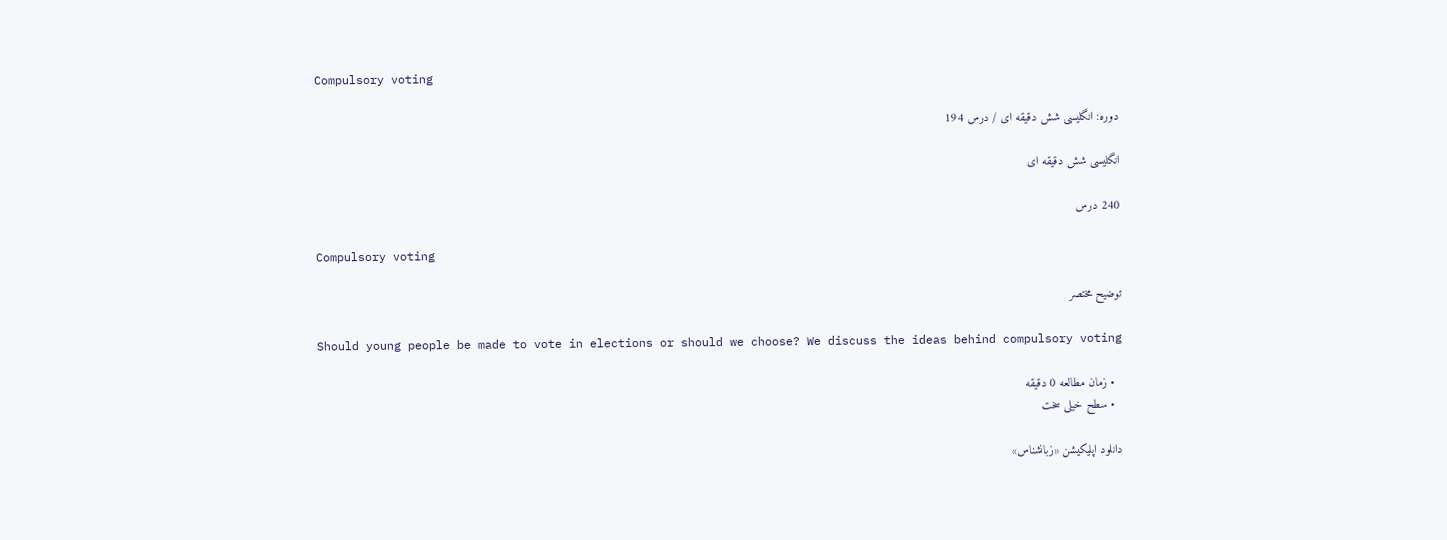Compulsory voting

دوره: انگلیسی شش دقیقه ای / درس 194

انگلیسی شش دقیقه ای

240 درس

Compulsory voting

توضیح مختصر

Should young people be made to vote in elections or should we choose? We discuss the ideas behind compulsory voting

  • زمان مطالعه 0 دقیقه
  • سطح خیلی سخت

دانلود اپلیکیشن «زبانشناس»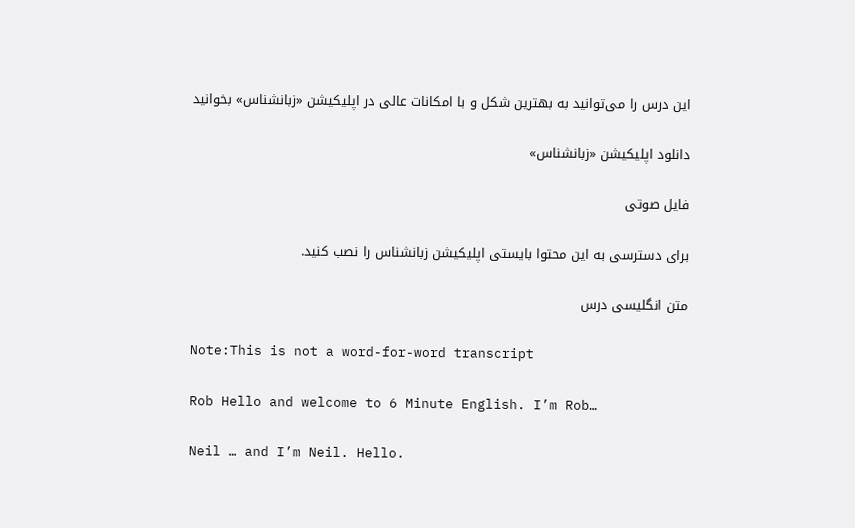این درس را می‌توانید به بهترین شکل و با امکانات عالی در اپلیکیشن «زبانشناس» بخوانید

دانلود اپلیکیشن «زبانشناس»

فایل صوتی

برای دسترسی به این محتوا بایستی اپلیکیشن زبانشناس را نصب کنید.

متن انگلیسی درس

Note:This is not a word-for-word transcript

Rob Hello and welcome to 6 Minute English. I’m Rob…

Neil … and I’m Neil. Hello.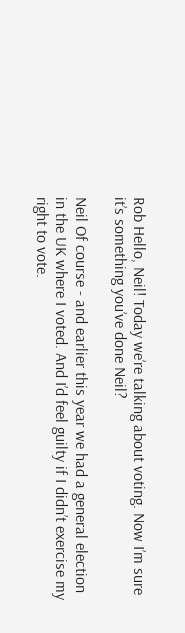Rob Hello, Neil! Today we’re talking about voting. Now I’m sure it’s something you’ve done Neil?

Neil Of course - and earlier this year we had a general election in the UK where I voted. And I’d feel guilty if I didn’t exercise my right to vote.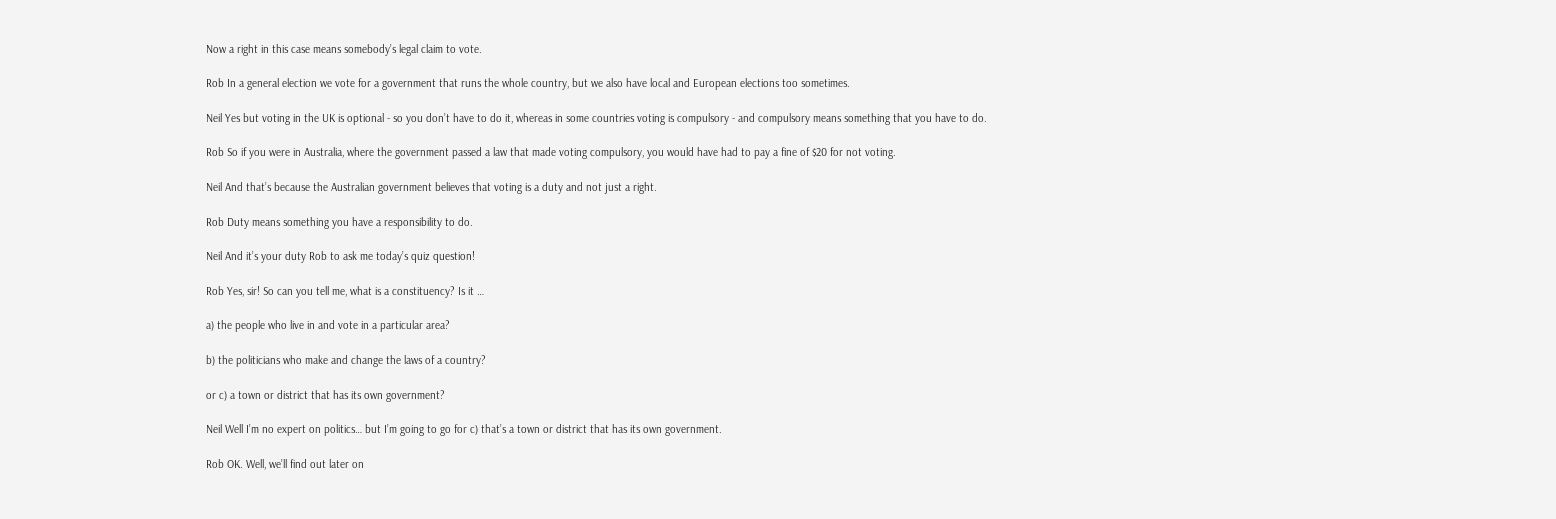Now a right in this case means somebody’s legal claim to vote.

Rob In a general election we vote for a government that runs the whole country, but we also have local and European elections too sometimes.

Neil Yes but voting in the UK is optional - so you don’t have to do it, whereas in some countries voting is compulsory - and compulsory means something that you have to do.

Rob So if you were in Australia, where the government passed a law that made voting compulsory, you would have had to pay a fine of $20 for not voting.

Neil And that’s because the Australian government believes that voting is a duty and not just a right.

Rob Duty means something you have a responsibility to do.

Neil And it’s your duty Rob to ask me today’s quiz question!

Rob Yes, sir! So can you tell me, what is a constituency? Is it …

a) the people who live in and vote in a particular area?

b) the politicians who make and change the laws of a country?

or c) a town or district that has its own government?

Neil Well I’m no expert on politics… but I’m going to go for c) that’s a town or district that has its own government.

Rob OK. Well, we’ll find out later on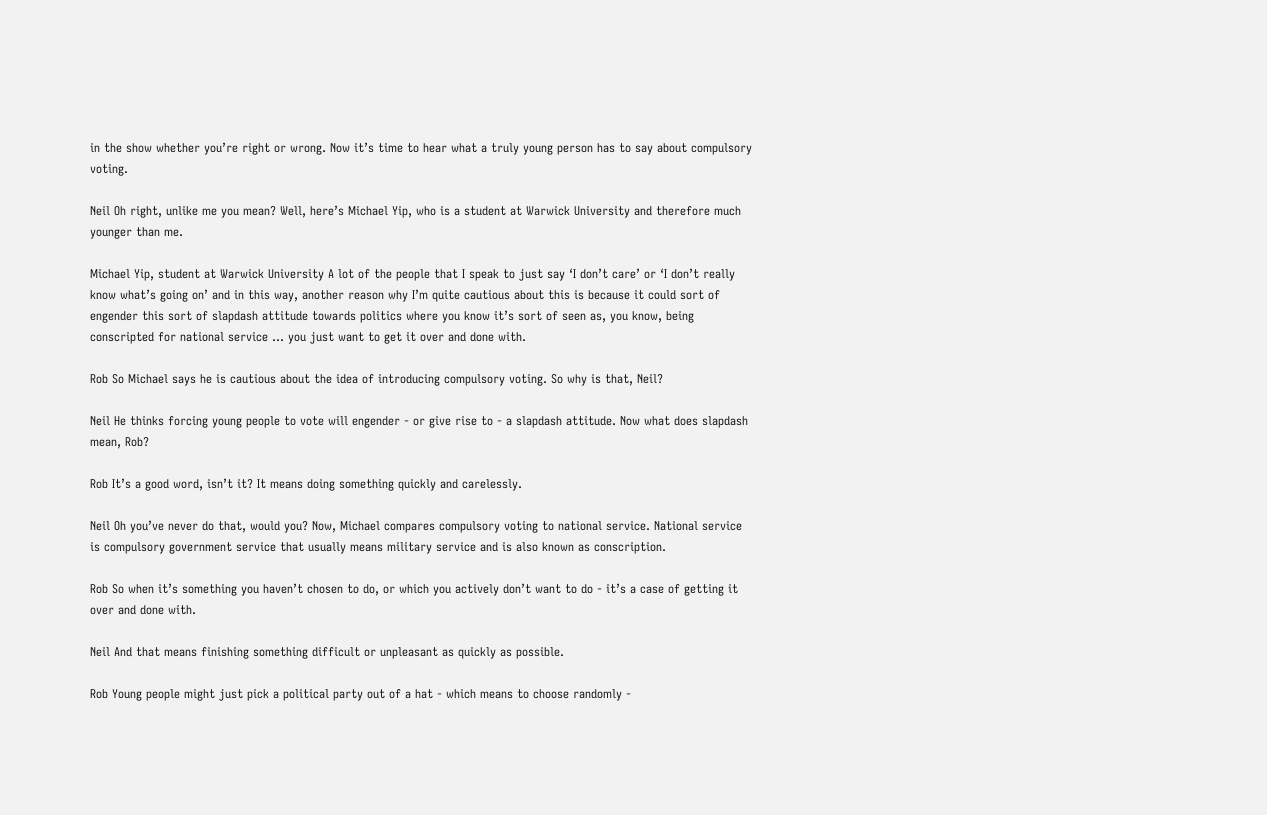in the show whether you’re right or wrong. Now it’s time to hear what a truly young person has to say about compulsory voting.

Neil Oh right, unlike me you mean? Well, here’s Michael Yip, who is a student at Warwick University and therefore much younger than me.

Michael Yip, student at Warwick University A lot of the people that I speak to just say ‘I don’t care’ or ‘I don’t really know what’s going on’ and in this way, another reason why I’m quite cautious about this is because it could sort of engender this sort of slapdash attitude towards politics where you know it’s sort of seen as, you know, being conscripted for national service … you just want to get it over and done with.

Rob So Michael says he is cautious about the idea of introducing compulsory voting. So why is that, Neil?

Neil He thinks forcing young people to vote will engender - or give rise to - a slapdash attitude. Now what does slapdash mean, Rob?

Rob It’s a good word, isn’t it? It means doing something quickly and carelessly.

Neil Oh you’ve never do that, would you? Now, Michael compares compulsory voting to national service. National service is compulsory government service that usually means military service and is also known as conscription.

Rob So when it’s something you haven’t chosen to do, or which you actively don’t want to do - it’s a case of getting it over and done with.

Neil And that means finishing something difficult or unpleasant as quickly as possible.

Rob Young people might just pick a political party out of a hat - which means to choose randomly -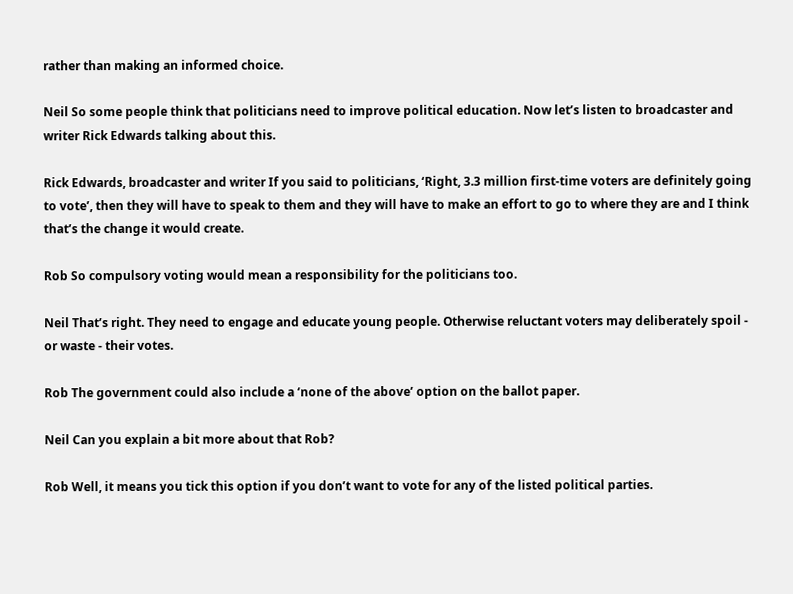rather than making an informed choice.

Neil So some people think that politicians need to improve political education. Now let’s listen to broadcaster and writer Rick Edwards talking about this.

Rick Edwards, broadcaster and writer If you said to politicians, ‘Right, 3.3 million first-time voters are definitely going to vote’, then they will have to speak to them and they will have to make an effort to go to where they are and I think that’s the change it would create.

Rob So compulsory voting would mean a responsibility for the politicians too.

Neil That’s right. They need to engage and educate young people. Otherwise reluctant voters may deliberately spoil - or waste - their votes.

Rob The government could also include a ‘none of the above’ option on the ballot paper.

Neil Can you explain a bit more about that Rob?

Rob Well, it means you tick this option if you don’t want to vote for any of the listed political parties.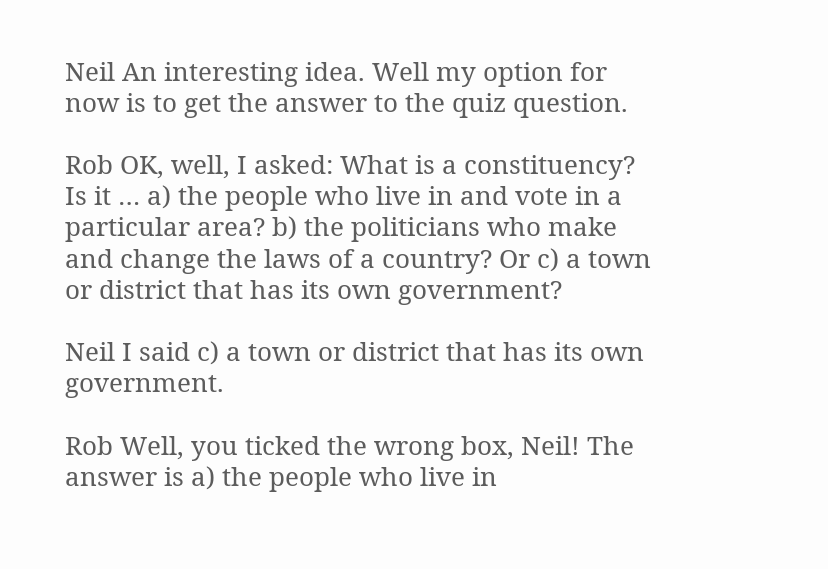Neil An interesting idea. Well my option for now is to get the answer to the quiz question.

Rob OK, well, I asked: What is a constituency? Is it … a) the people who live in and vote in a particular area? b) the politicians who make and change the laws of a country? Or c) a town or district that has its own government?

Neil I said c) a town or district that has its own government.

Rob Well, you ticked the wrong box, Neil! The answer is a) the people who live in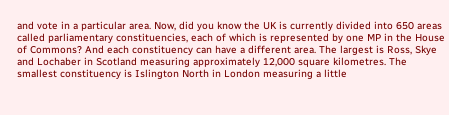and vote in a particular area. Now, did you know the UK is currently divided into 650 areas called parliamentary constituencies, each of which is represented by one MP in the House of Commons? And each constituency can have a different area. The largest is Ross, Skye and Lochaber in Scotland measuring approximately 12,000 square kilometres. The smallest constituency is Islington North in London measuring a little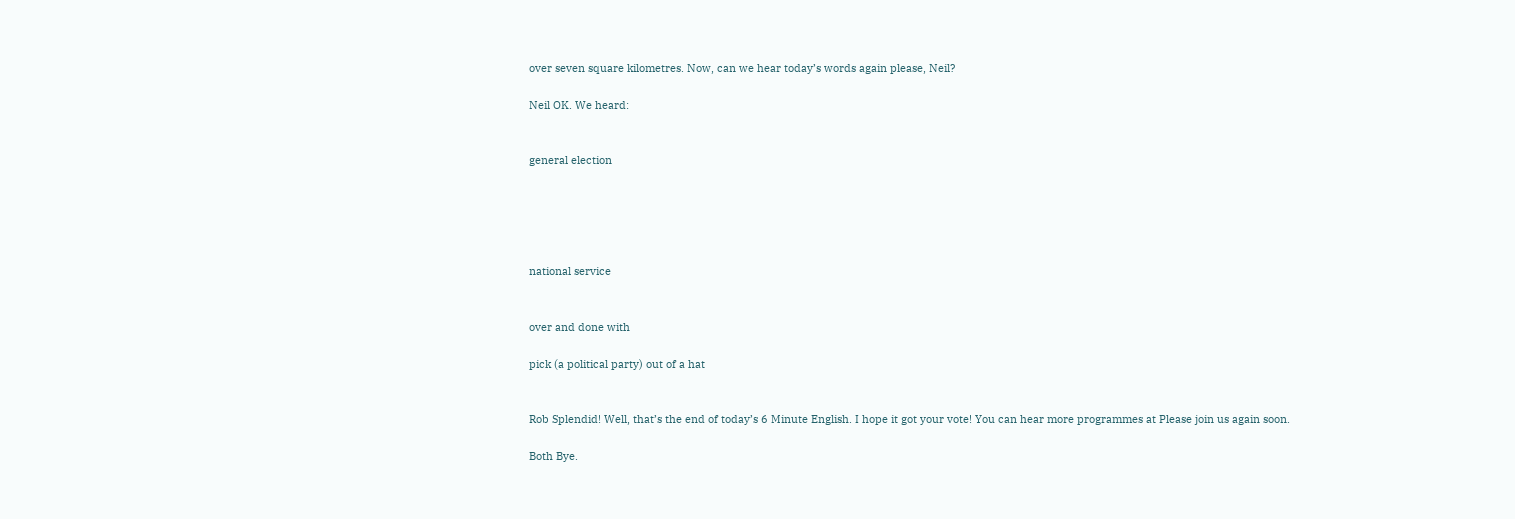over seven square kilometres. Now, can we hear today’s words again please, Neil?

Neil OK. We heard:


general election





national service


over and done with

pick (a political party) out of a hat


Rob Splendid! Well, that’s the end of today’s 6 Minute English. I hope it got your vote! You can hear more programmes at Please join us again soon.

Both Bye.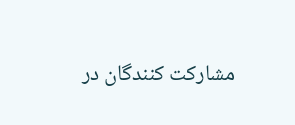مشارکت کنندگان در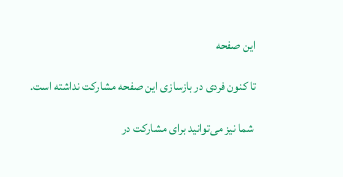این صفحه

تا کنون فردی در بازسازی این صفحه مشارکت نداشته است.

 شما نیز می‌توانید برای مشارکت در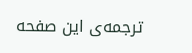ترجمه‌ی این صفحه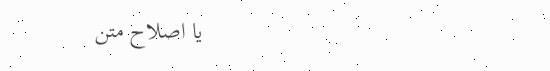یا اصلاح متن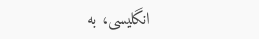انگلیسی، به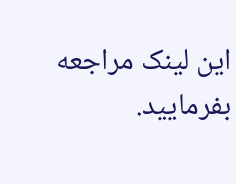این لینک مراجعه بفرمایید.